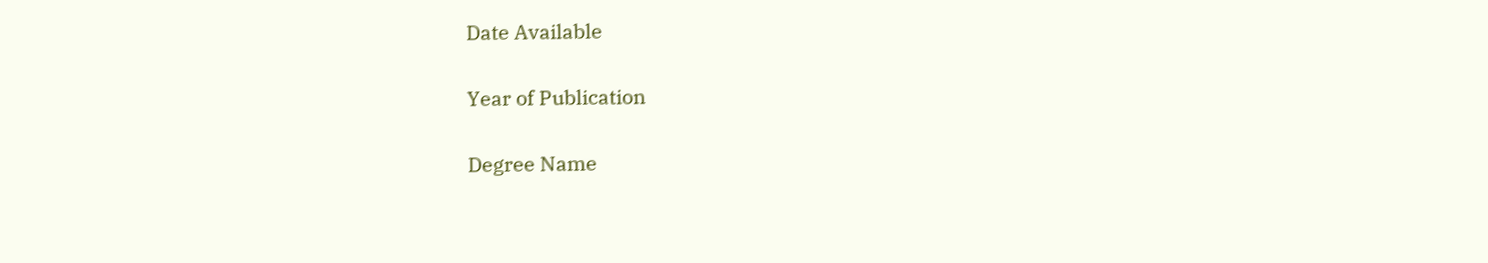Date Available


Year of Publication


Degree Name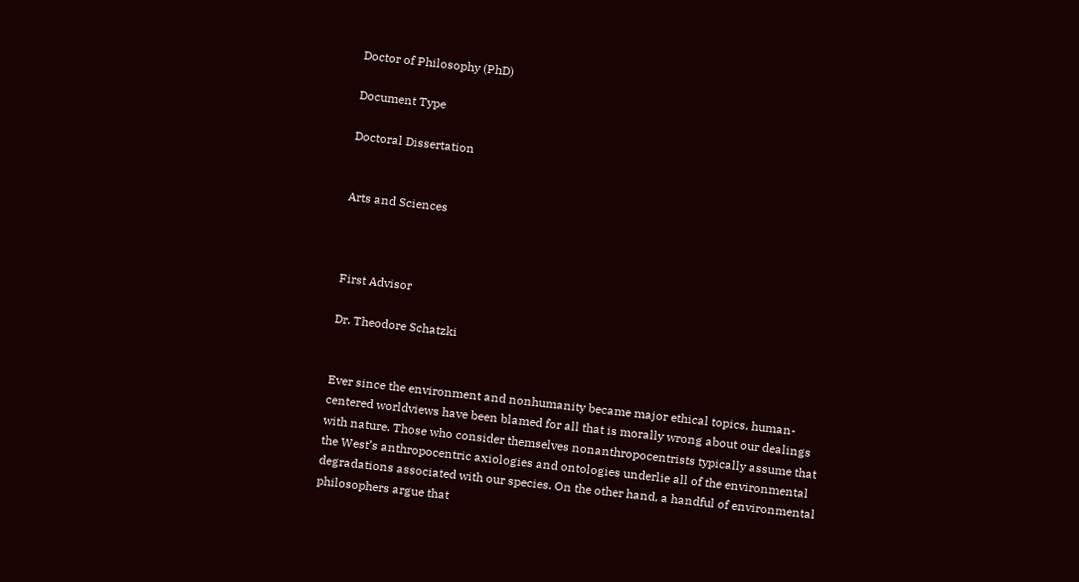Doctor of Philosophy (PhD)

Document Type

Doctoral Dissertation


Arts and Sciences



First Advisor

Dr. Theodore Schatzki


Ever since the environment and nonhumanity became major ethical topics, human-centered worldviews have been blamed for all that is morally wrong about our dealings with nature. Those who consider themselves nonanthropocentrists typically assume that the West’s anthropocentric axiologies and ontologies underlie all of the environmental degradations associated with our species. On the other hand, a handful of environmental philosophers argue that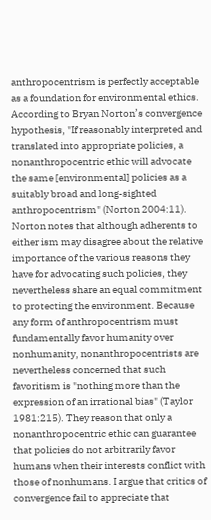anthropocentrism is perfectly acceptable as a foundation for environmental ethics. According to Bryan Norton’s convergence hypothesis, "If reasonably interpreted and translated into appropriate policies, a nonanthropocentric ethic will advocate the same [environmental] policies as a suitably broad and long-sighted anthropocentrism" (Norton 2004:11). Norton notes that although adherents to either ism may disagree about the relative importance of the various reasons they have for advocating such policies, they nevertheless share an equal commitment to protecting the environment. Because any form of anthropocentrism must fundamentally favor humanity over nonhumanity, nonanthropocentrists are nevertheless concerned that such favoritism is "nothing more than the expression of an irrational bias" (Taylor 1981:215). They reason that only a nonanthropocentric ethic can guarantee that policies do not arbitrarily favor humans when their interests conflict with those of nonhumans. I argue that critics of convergence fail to appreciate that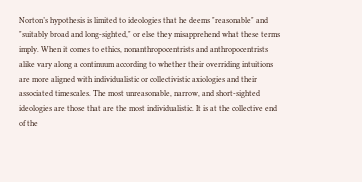Norton’s hypothesis is limited to ideologies that he deems "reasonable" and "suitably broad and long-sighted," or else they misapprehend what these terms imply. When it comes to ethics, nonanthropocentrists and anthropocentrists alike vary along a continuum according to whether their overriding intuitions are more aligned with individualistic or collectivistic axiologies and their associated timescales. The most unreasonable, narrow, and short-sighted ideologies are those that are the most individualistic. It is at the collective end of the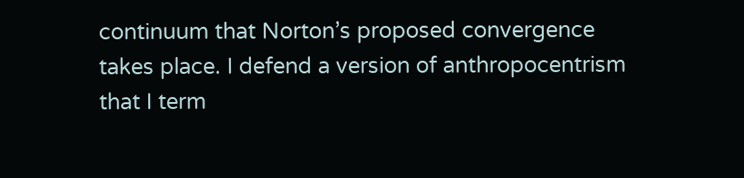continuum that Norton’s proposed convergence takes place. I defend a version of anthropocentrism that I term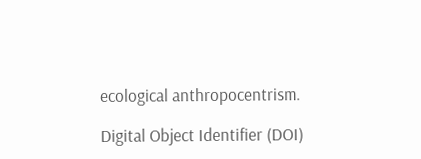ecological anthropocentrism.

Digital Object Identifier (DOI)